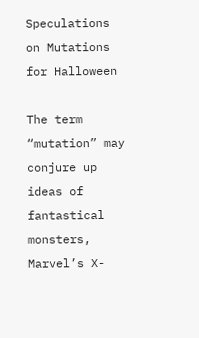Speculations on Mutations for Halloween

The term “mutation” may conjure up ideas of fantastical monsters, Marvel’s X-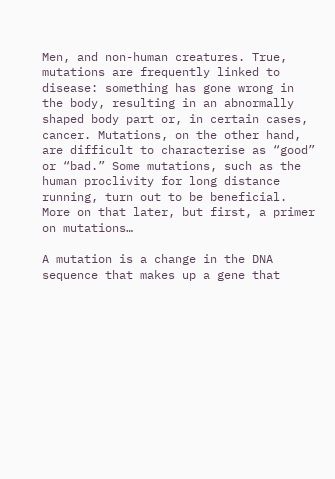Men, and non-human creatures. True, mutations are frequently linked to disease: something has gone wrong in the body, resulting in an abnormally shaped body part or, in certain cases, cancer. Mutations, on the other hand, are difficult to characterise as “good” or “bad.” Some mutations, such as the human proclivity for long distance running, turn out to be beneficial. More on that later, but first, a primer on mutations…

A mutation is a change in the DNA sequence that makes up a gene that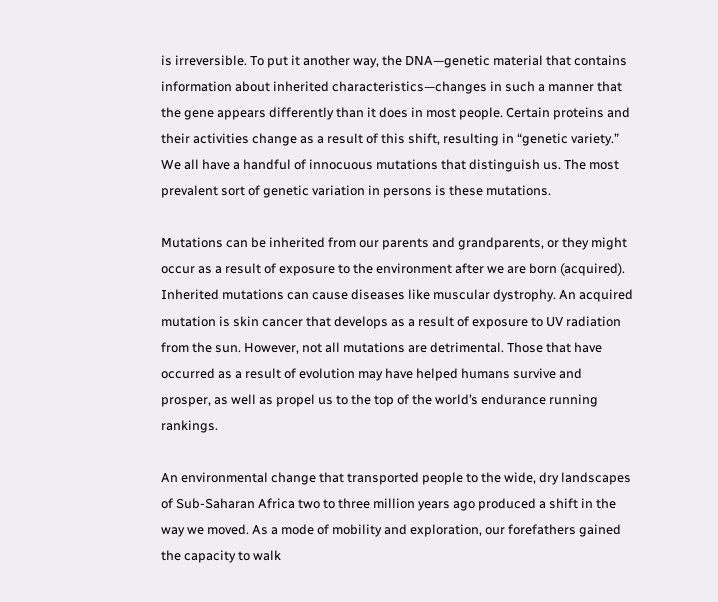is irreversible. To put it another way, the DNA—genetic material that contains information about inherited characteristics—changes in such a manner that the gene appears differently than it does in most people. Certain proteins and their activities change as a result of this shift, resulting in “genetic variety.” We all have a handful of innocuous mutations that distinguish us. The most prevalent sort of genetic variation in persons is these mutations.

Mutations can be inherited from our parents and grandparents, or they might occur as a result of exposure to the environment after we are born (acquired). Inherited mutations can cause diseases like muscular dystrophy. An acquired mutation is skin cancer that develops as a result of exposure to UV radiation from the sun. However, not all mutations are detrimental. Those that have occurred as a result of evolution may have helped humans survive and prosper, as well as propel us to the top of the world’s endurance running rankings.

An environmental change that transported people to the wide, dry landscapes of Sub-Saharan Africa two to three million years ago produced a shift in the way we moved. As a mode of mobility and exploration, our forefathers gained the capacity to walk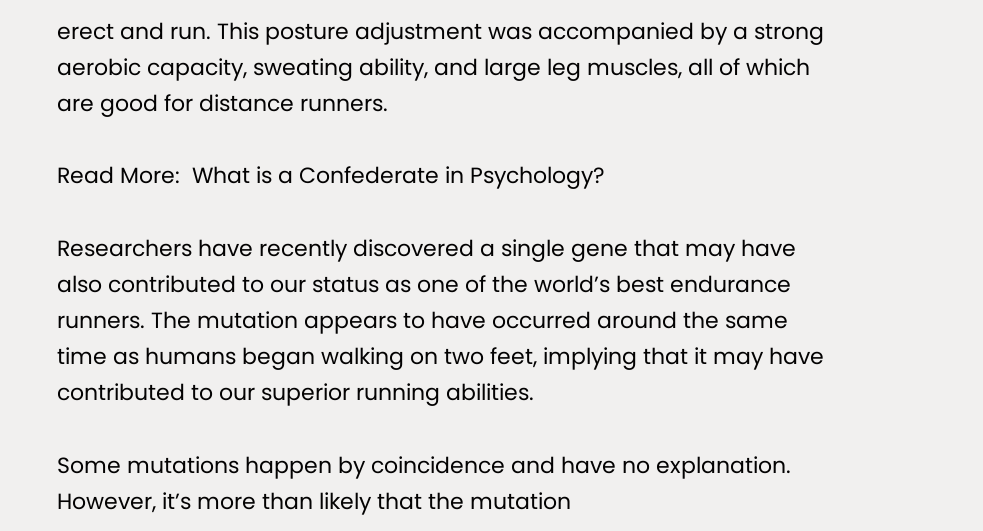erect and run. This posture adjustment was accompanied by a strong aerobic capacity, sweating ability, and large leg muscles, all of which are good for distance runners.

Read More:  What is a Confederate in Psychology?

Researchers have recently discovered a single gene that may have also contributed to our status as one of the world’s best endurance runners. The mutation appears to have occurred around the same time as humans began walking on two feet, implying that it may have contributed to our superior running abilities.

Some mutations happen by coincidence and have no explanation. However, it’s more than likely that the mutation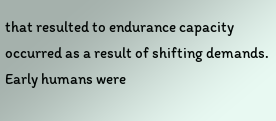that resulted to endurance capacity occurred as a result of shifting demands. Early humans were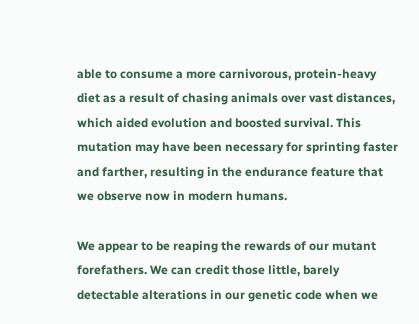able to consume a more carnivorous, protein-heavy diet as a result of chasing animals over vast distances, which aided evolution and boosted survival. This mutation may have been necessary for sprinting faster and farther, resulting in the endurance feature that we observe now in modern humans.

We appear to be reaping the rewards of our mutant forefathers. We can credit those little, barely detectable alterations in our genetic code when we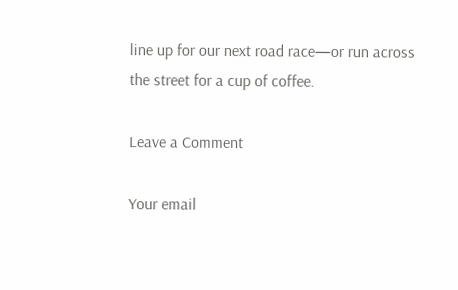line up for our next road race—or run across the street for a cup of coffee.

Leave a Comment

Your email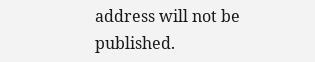address will not be published.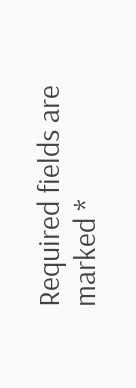Required fields are marked *